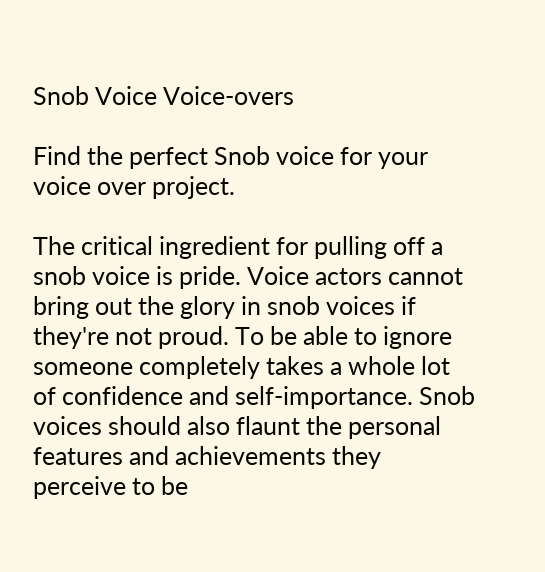Snob Voice Voice-overs

Find the perfect Snob voice for your voice over project.

The critical ingredient for pulling off a snob voice is pride. Voice actors cannot bring out the glory in snob voices if they're not proud. To be able to ignore someone completely takes a whole lot of confidence and self-importance. Snob voices should also flaunt the personal features and achievements they perceive to be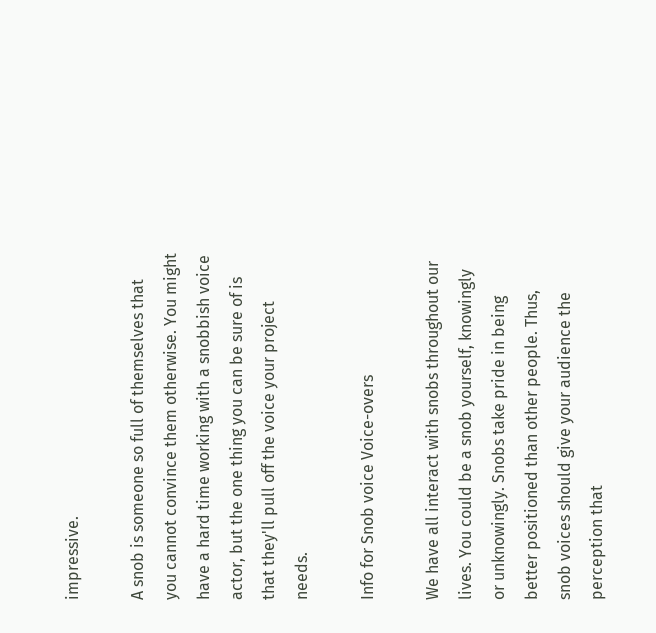impressive.

A snob is someone so full of themselves that you cannot convince them otherwise. You might have a hard time working with a snobbish voice actor, but the one thing you can be sure of is that they'll pull off the voice your project needs.

Info for Snob voice Voice-overs

We have all interact with snobs throughout our lives. You could be a snob yourself, knowingly or unknowingly. Snobs take pride in being better positioned than other people. Thus, snob voices should give your audience the perception that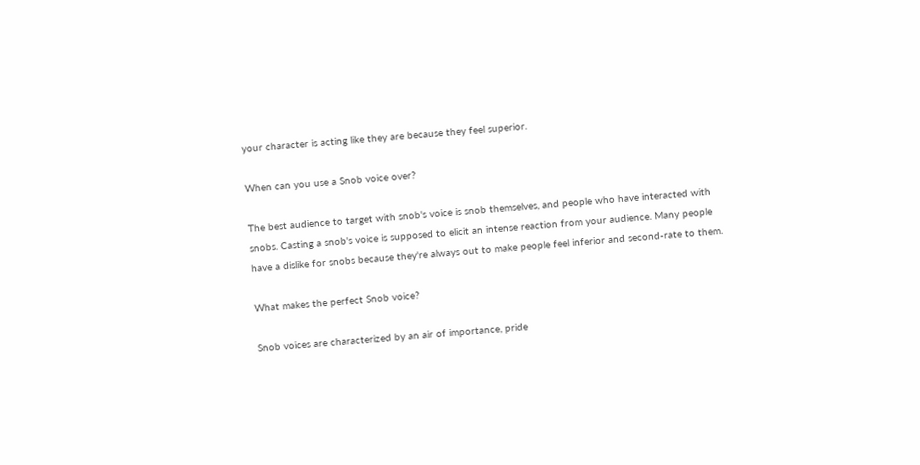your character is acting like they are because they feel superior.

When can you use a Snob voice over?

The best audience to target with snob's voice is snob themselves, and people who have interacted with snobs. Casting a snob's voice is supposed to elicit an intense reaction from your audience. Many people have a dislike for snobs because they're always out to make people feel inferior and second-rate to them.

What makes the perfect Snob voice?

Snob voices are characterized by an air of importance, pride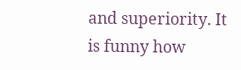and superiority. It is funny how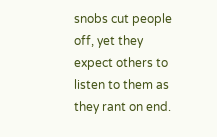snobs cut people off, yet they expect others to listen to them as they rant on end.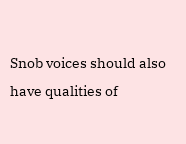Snob voices should also have qualities of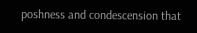poshness and condescension that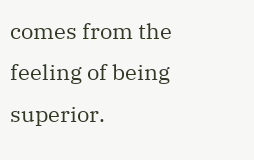comes from the feeling of being superior.